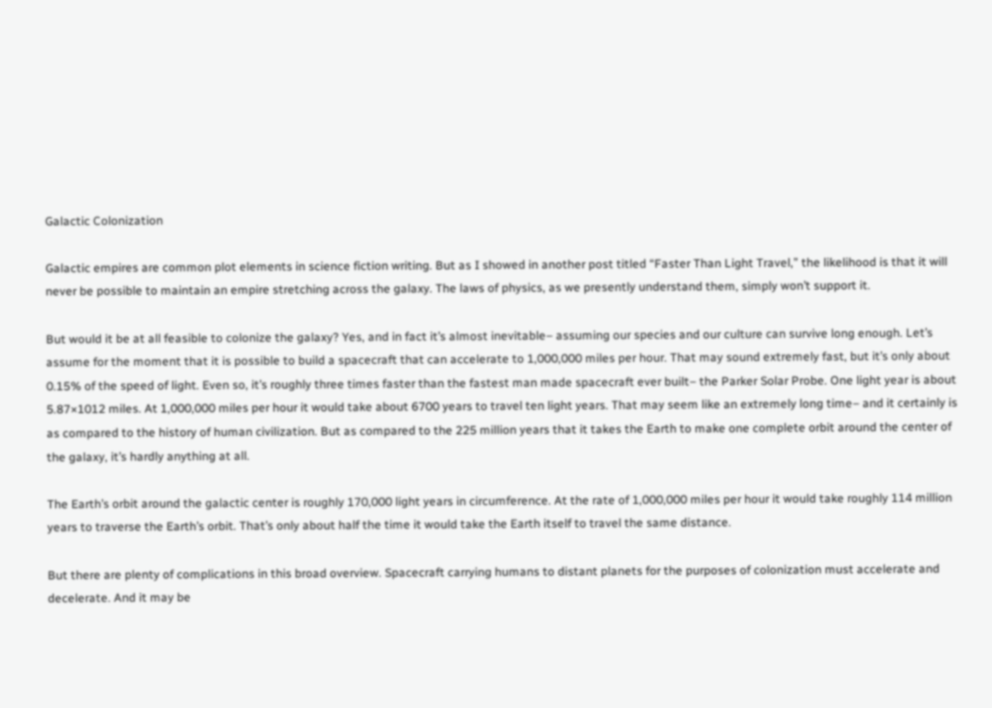Galactic Colonization

Galactic empires are common plot elements in science fiction writing. But as I showed in another post titled “Faster Than Light Travel,” the likelihood is that it will never be possible to maintain an empire stretching across the galaxy. The laws of physics, as we presently understand them, simply won’t support it.

But would it be at all feasible to colonize the galaxy? Yes, and in fact it’s almost inevitable– assuming our species and our culture can survive long enough. Let’s assume for the moment that it is possible to build a spacecraft that can accelerate to 1,000,000 miles per hour. That may sound extremely fast, but it’s only about 0.15% of the speed of light. Even so, it’s roughly three times faster than the fastest man made spacecraft ever built– the Parker Solar Probe. One light year is about 5.87×1012 miles. At 1,000,000 miles per hour it would take about 6700 years to travel ten light years. That may seem like an extremely long time– and it certainly is as compared to the history of human civilization. But as compared to the 225 million years that it takes the Earth to make one complete orbit around the center of the galaxy, it’s hardly anything at all.

The Earth’s orbit around the galactic center is roughly 170,000 light years in circumference. At the rate of 1,000,000 miles per hour it would take roughly 114 million years to traverse the Earth’s orbit. That’s only about half the time it would take the Earth itself to travel the same distance.

But there are plenty of complications in this broad overview. Spacecraft carrying humans to distant planets for the purposes of colonization must accelerate and decelerate. And it may be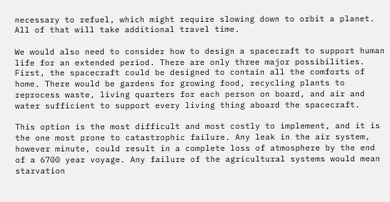necessary to refuel, which might require slowing down to orbit a planet. All of that will take additional travel time.

We would also need to consider how to design a spacecraft to support human life for an extended period. There are only three major possibilities. First, the spacecraft could be designed to contain all the comforts of home. There would be gardens for growing food, recycling plants to reprocess waste, living quarters for each person on board, and air and water sufficient to support every living thing aboard the spacecraft.

This option is the most difficult and most costly to implement, and it is the one most prone to catastrophic failure. Any leak in the air system, however minute, could result in a complete loss of atmosphere by the end of a 6700 year voyage. Any failure of the agricultural systems would mean starvation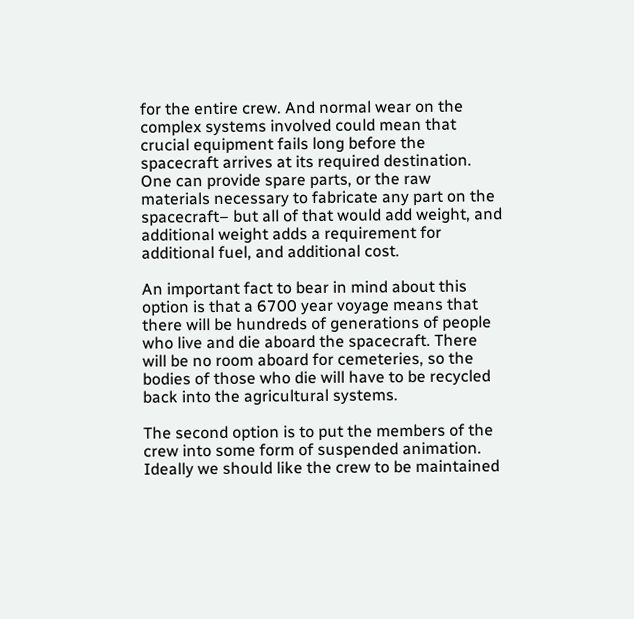for the entire crew. And normal wear on the complex systems involved could mean that crucial equipment fails long before the spacecraft arrives at its required destination. One can provide spare parts, or the raw materials necessary to fabricate any part on the spacecraft– but all of that would add weight, and additional weight adds a requirement for additional fuel, and additional cost.

An important fact to bear in mind about this option is that a 6700 year voyage means that there will be hundreds of generations of people who live and die aboard the spacecraft. There will be no room aboard for cemeteries, so the bodies of those who die will have to be recycled back into the agricultural systems.

The second option is to put the members of the crew into some form of suspended animation. Ideally we should like the crew to be maintained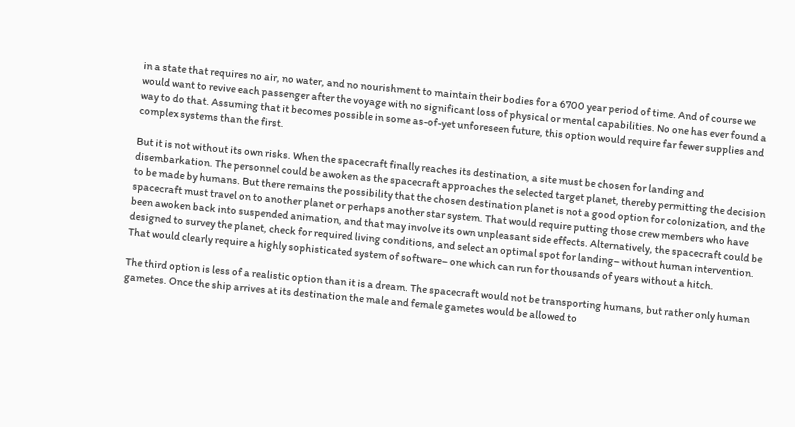in a state that requires no air, no water, and no nourishment to maintain their bodies for a 6700 year period of time. And of course we would want to revive each passenger after the voyage with no significant loss of physical or mental capabilities. No one has ever found a way to do that. Assuming that it becomes possible in some as-of-yet unforeseen future, this option would require far fewer supplies and complex systems than the first.

But it is not without its own risks. When the spacecraft finally reaches its destination, a site must be chosen for landing and disembarkation. The personnel could be awoken as the spacecraft approaches the selected target planet, thereby permitting the decision to be made by humans. But there remains the possibility that the chosen destination planet is not a good option for colonization, and the spacecraft must travel on to another planet or perhaps another star system. That would require putting those crew members who have been awoken back into suspended animation, and that may involve its own unpleasant side effects. Alternatively, the spacecraft could be designed to survey the planet, check for required living conditions, and select an optimal spot for landing– without human intervention. That would clearly require a highly sophisticated system of software– one which can run for thousands of years without a hitch.

The third option is less of a realistic option than it is a dream. The spacecraft would not be transporting humans, but rather only human gametes. Once the ship arrives at its destination the male and female gametes would be allowed to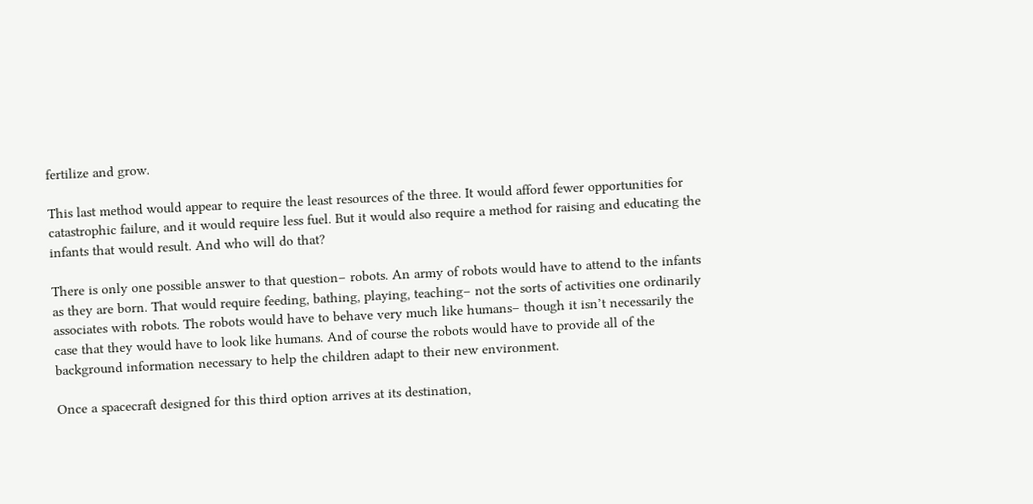fertilize and grow.

This last method would appear to require the least resources of the three. It would afford fewer opportunities for catastrophic failure, and it would require less fuel. But it would also require a method for raising and educating the infants that would result. And who will do that?

There is only one possible answer to that question– robots. An army of robots would have to attend to the infants as they are born. That would require feeding, bathing, playing, teaching– not the sorts of activities one ordinarily associates with robots. The robots would have to behave very much like humans– though it isn’t necessarily the case that they would have to look like humans. And of course the robots would have to provide all of the background information necessary to help the children adapt to their new environment.

Once a spacecraft designed for this third option arrives at its destination,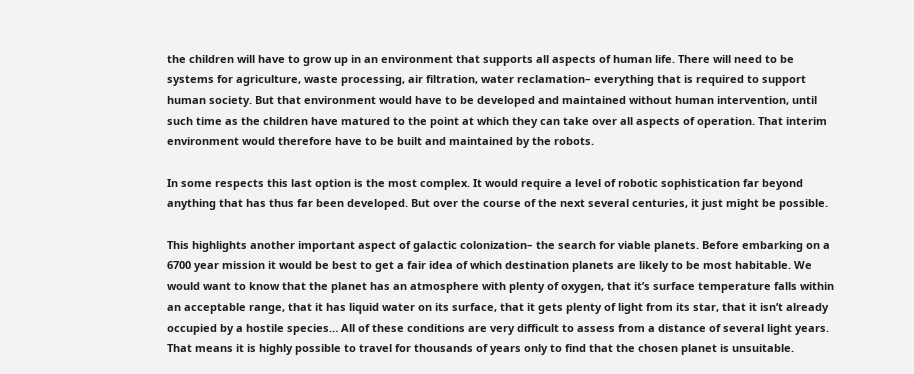the children will have to grow up in an environment that supports all aspects of human life. There will need to be systems for agriculture, waste processing, air filtration, water reclamation– everything that is required to support human society. But that environment would have to be developed and maintained without human intervention, until such time as the children have matured to the point at which they can take over all aspects of operation. That interim environment would therefore have to be built and maintained by the robots.

In some respects this last option is the most complex. It would require a level of robotic sophistication far beyond anything that has thus far been developed. But over the course of the next several centuries, it just might be possible.

This highlights another important aspect of galactic colonization– the search for viable planets. Before embarking on a 6700 year mission it would be best to get a fair idea of which destination planets are likely to be most habitable. We would want to know that the planet has an atmosphere with plenty of oxygen, that it’s surface temperature falls within an acceptable range, that it has liquid water on its surface, that it gets plenty of light from its star, that it isn’t already occupied by a hostile species… All of these conditions are very difficult to assess from a distance of several light years. That means it is highly possible to travel for thousands of years only to find that the chosen planet is unsuitable.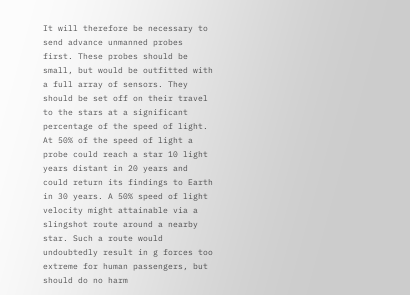It will therefore be necessary to send advance unmanned probes first. These probes should be small, but would be outfitted with a full array of sensors. They should be set off on their travel to the stars at a significant percentage of the speed of light. At 50% of the speed of light a probe could reach a star 10 light years distant in 20 years and could return its findings to Earth in 30 years. A 50% speed of light velocity might attainable via a slingshot route around a nearby star. Such a route would undoubtedly result in g forces too extreme for human passengers, but should do no harm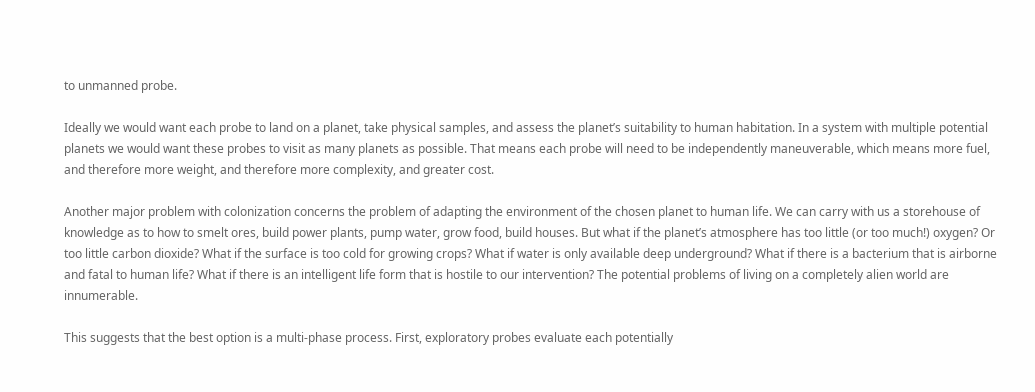to unmanned probe.

Ideally we would want each probe to land on a planet, take physical samples, and assess the planet’s suitability to human habitation. In a system with multiple potential planets we would want these probes to visit as many planets as possible. That means each probe will need to be independently maneuverable, which means more fuel, and therefore more weight, and therefore more complexity, and greater cost.

Another major problem with colonization concerns the problem of adapting the environment of the chosen planet to human life. We can carry with us a storehouse of knowledge as to how to smelt ores, build power plants, pump water, grow food, build houses. But what if the planet’s atmosphere has too little (or too much!) oxygen? Or too little carbon dioxide? What if the surface is too cold for growing crops? What if water is only available deep underground? What if there is a bacterium that is airborne and fatal to human life? What if there is an intelligent life form that is hostile to our intervention? The potential problems of living on a completely alien world are innumerable.

This suggests that the best option is a multi-phase process. First, exploratory probes evaluate each potentially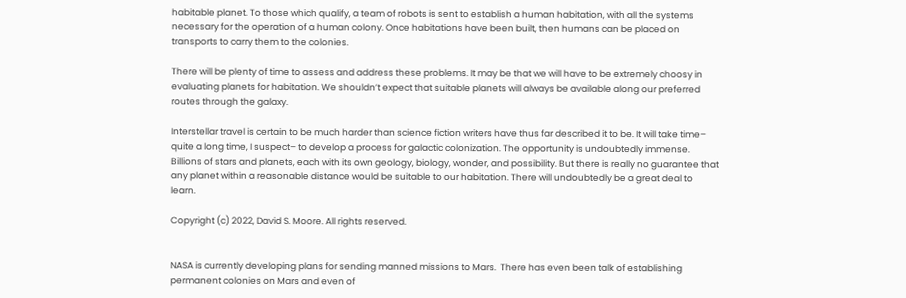habitable planet. To those which qualify, a team of robots is sent to establish a human habitation, with all the systems necessary for the operation of a human colony. Once habitations have been built, then humans can be placed on transports to carry them to the colonies.

There will be plenty of time to assess and address these problems. It may be that we will have to be extremely choosy in evaluating planets for habitation. We shouldn’t expect that suitable planets will always be available along our preferred routes through the galaxy.

Interstellar travel is certain to be much harder than science fiction writers have thus far described it to be. It will take time– quite a long time, I suspect– to develop a process for galactic colonization. The opportunity is undoubtedly immense. Billions of stars and planets, each with its own geology, biology, wonder, and possibility. But there is really no guarantee that any planet within a reasonable distance would be suitable to our habitation. There will undoubtedly be a great deal to learn.

Copyright (c) 2022, David S. Moore. All rights reserved.


NASA is currently developing plans for sending manned missions to Mars.  There has even been talk of establishing permanent colonies on Mars and even of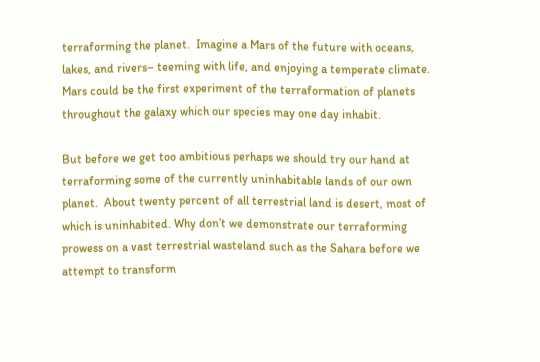terraforming the planet.  Imagine a Mars of the future with oceans, lakes, and rivers– teeming with life, and enjoying a temperate climate.  Mars could be the first experiment of the terraformation of planets throughout the galaxy which our species may one day inhabit.

But before we get too ambitious perhaps we should try our hand at terraforming some of the currently uninhabitable lands of our own planet.  About twenty percent of all terrestrial land is desert, most of which is uninhabited. Why don’t we demonstrate our terraforming prowess on a vast terrestrial wasteland such as the Sahara before we attempt to transform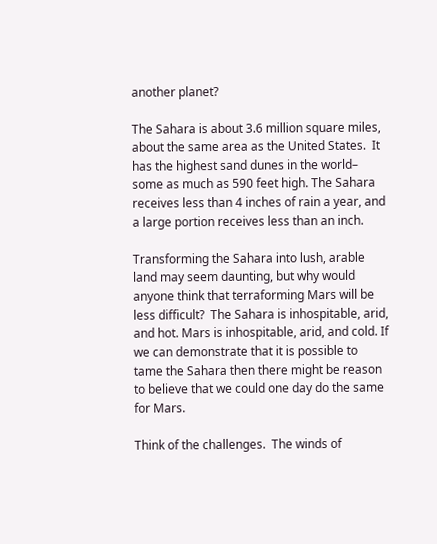another planet?

The Sahara is about 3.6 million square miles, about the same area as the United States.  It has the highest sand dunes in the world– some as much as 590 feet high. The Sahara receives less than 4 inches of rain a year, and a large portion receives less than an inch.

Transforming the Sahara into lush, arable land may seem daunting, but why would anyone think that terraforming Mars will be less difficult?  The Sahara is inhospitable, arid, and hot. Mars is inhospitable, arid, and cold. If we can demonstrate that it is possible to tame the Sahara then there might be reason to believe that we could one day do the same for Mars.

Think of the challenges.  The winds of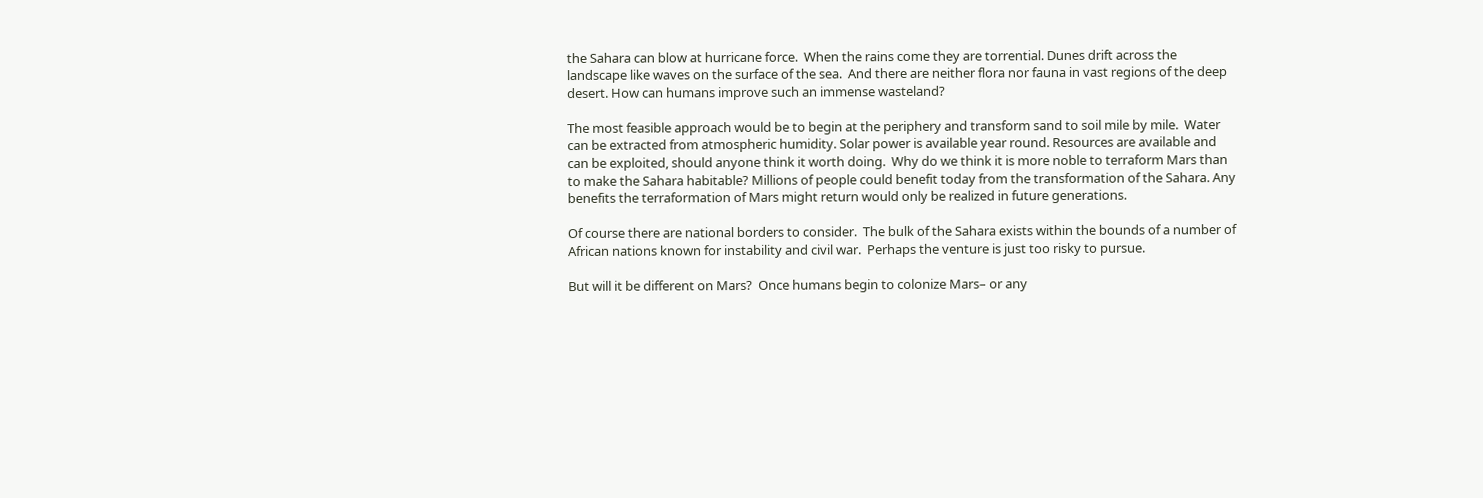the Sahara can blow at hurricane force.  When the rains come they are torrential. Dunes drift across the landscape like waves on the surface of the sea.  And there are neither flora nor fauna in vast regions of the deep desert. How can humans improve such an immense wasteland?

The most feasible approach would be to begin at the periphery and transform sand to soil mile by mile.  Water can be extracted from atmospheric humidity. Solar power is available year round. Resources are available and can be exploited, should anyone think it worth doing.  Why do we think it is more noble to terraform Mars than to make the Sahara habitable? Millions of people could benefit today from the transformation of the Sahara. Any benefits the terraformation of Mars might return would only be realized in future generations.

Of course there are national borders to consider.  The bulk of the Sahara exists within the bounds of a number of African nations known for instability and civil war.  Perhaps the venture is just too risky to pursue.

But will it be different on Mars?  Once humans begin to colonize Mars– or any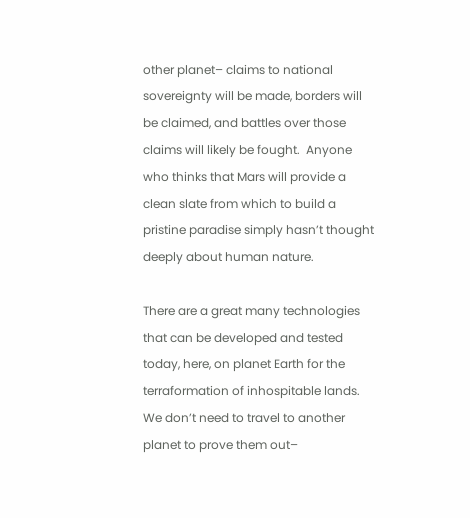other planet– claims to national sovereignty will be made, borders will be claimed, and battles over those claims will likely be fought.  Anyone who thinks that Mars will provide a clean slate from which to build a pristine paradise simply hasn’t thought deeply about human nature.

There are a great many technologies that can be developed and tested today, here, on planet Earth for the terraformation of inhospitable lands.  We don’t need to travel to another planet to prove them out–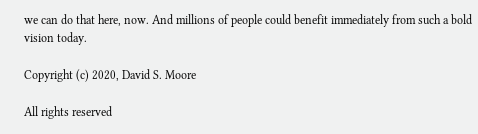we can do that here, now. And millions of people could benefit immediately from such a bold vision today.

Copyright (c) 2020, David S. Moore

All rights reserved